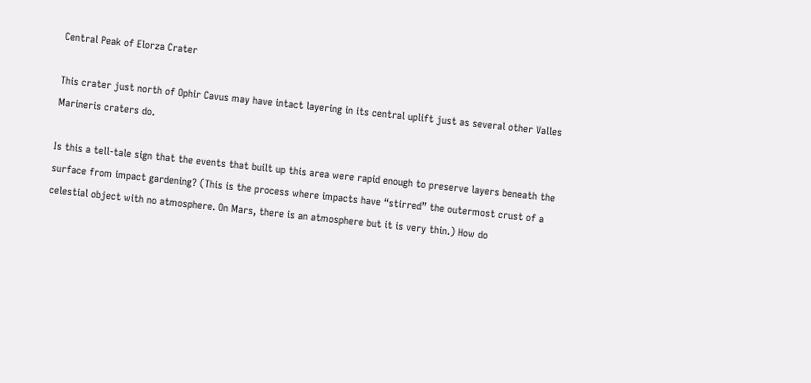Central Peak of Elorza Crater

This crater just north of Ophir Cavus may have intact layering in its central uplift just as several other Valles Marineris craters do.

Is this a tell-tale sign that the events that built up this area were rapid enough to preserve layers beneath the surface from impact gardening? (This is the process where impacts have “stirred” the outermost crust of a celestial object with no atmosphere. On Mars, there is an atmosphere but it is very thin.) How do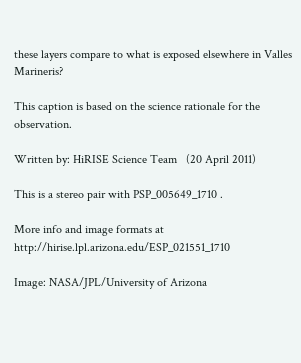these layers compare to what is exposed elsewhere in Valles Marineris?

This caption is based on the science rationale for the observation.

Written by: HiRISE Science Team   (20 April 2011)

This is a stereo pair with PSP_005649_1710 .

More info and image formats at http://hirise.lpl.arizona.edu/ESP_021551_1710

Image: NASA/JPL/University of Arizona